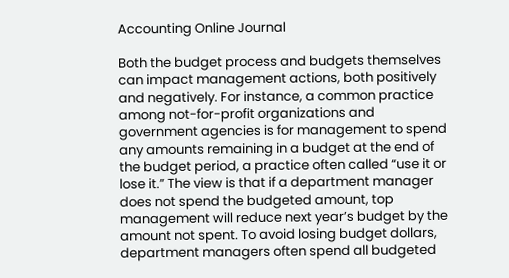Accounting Online Journal

Both the budget process and budgets themselves can impact management actions, both positively and negatively. For instance, a common practice among not-for-profit organizations and government agencies is for management to spend any amounts remaining in a budget at the end of the budget period, a practice often called “use it or lose it.” The view is that if a department manager does not spend the budgeted amount, top management will reduce next year’s budget by the amount not spent. To avoid losing budget dollars, department managers often spend all budgeted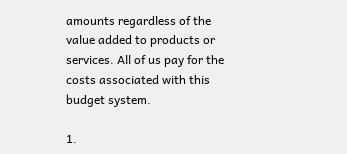amounts regardless of the value added to products or services. All of us pay for the costs associated with this budget system.

1.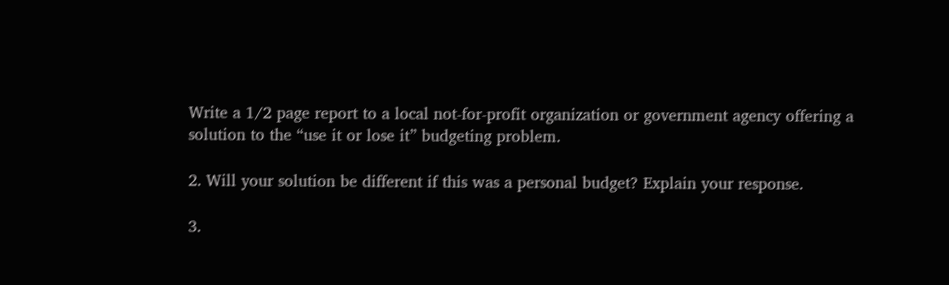Write a 1/2 page report to a local not-for-profit organization or government agency offering a solution to the “use it or lose it” budgeting problem.

2. Will your solution be different if this was a personal budget? Explain your response.

3.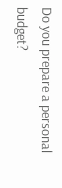Do you prepare a personal budget?